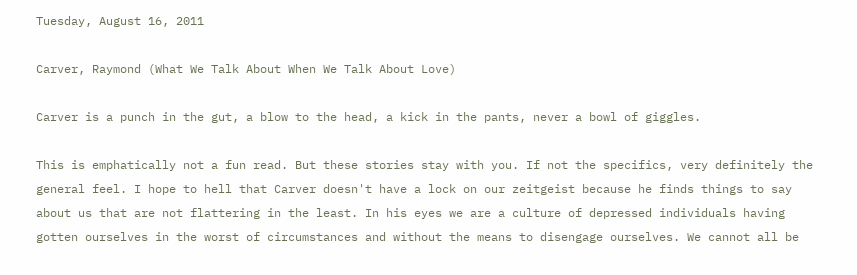Tuesday, August 16, 2011

Carver, Raymond (What We Talk About When We Talk About Love)

Carver is a punch in the gut, a blow to the head, a kick in the pants, never a bowl of giggles.

This is emphatically not a fun read. But these stories stay with you. If not the specifics, very definitely the general feel. I hope to hell that Carver doesn't have a lock on our zeitgeist because he finds things to say about us that are not flattering in the least. In his eyes we are a culture of depressed individuals having gotten ourselves in the worst of circumstances and without the means to disengage ourselves. We cannot all be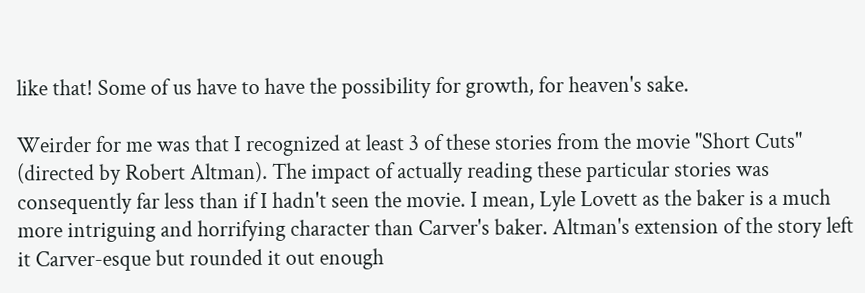like that! Some of us have to have the possibility for growth, for heaven's sake.

Weirder for me was that I recognized at least 3 of these stories from the movie "Short Cuts" (directed by Robert Altman). The impact of actually reading these particular stories was consequently far less than if I hadn't seen the movie. I mean, Lyle Lovett as the baker is a much more intriguing and horrifying character than Carver's baker. Altman's extension of the story left it Carver-esque but rounded it out enough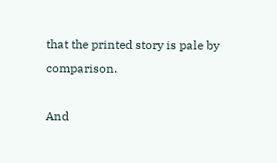that the printed story is pale by comparison.

And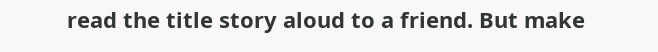read the title story aloud to a friend. But make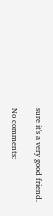sure it's a very good friend.

No comments: